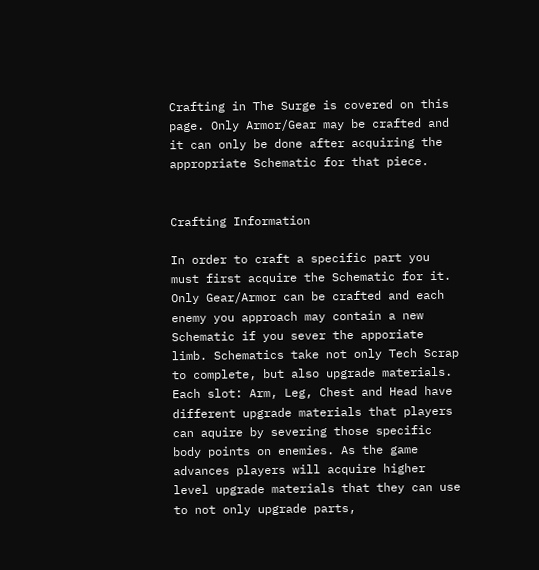Crafting in The Surge is covered on this page. Only Armor/Gear may be crafted and it can only be done after acquiring the appropriate Schematic for that piece.


Crafting Information

In order to craft a specific part you must first acquire the Schematic for it. Only Gear/Armor can be crafted and each enemy you approach may contain a new Schematic if you sever the apporiate limb. Schematics take not only Tech Scrap to complete, but also upgrade materials. Each slot: Arm, Leg, Chest and Head have different upgrade materials that players can aquire by severing those specific body points on enemies. As the game advances players will acquire higher level upgrade materials that they can use to not only upgrade parts,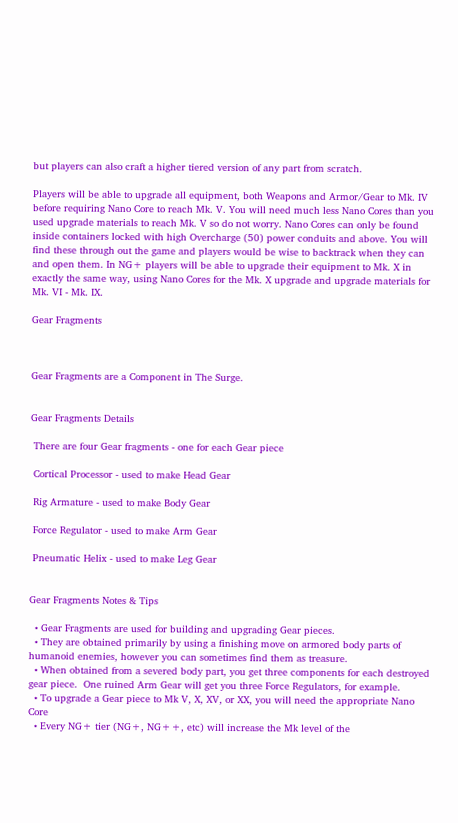but players can also craft a higher tiered version of any part from scratch.

Players will be able to upgrade all equipment, both Weapons and Armor/Gear to Mk. IV before requiring Nano Core to reach Mk. V. You will need much less Nano Cores than you used upgrade materials to reach Mk. V so do not worry. Nano Cores can only be found inside containers locked with high Overcharge (50) power conduits and above. You will find these through out the game and players would be wise to backtrack when they can and open them. In NG+ players will be able to upgrade their equipment to Mk. X in exactly the same way, using Nano Cores for the Mk. X upgrade and upgrade materials for Mk. VI - Mk. IX.

Gear Fragments



Gear Fragments are a Component in The Surge.


Gear Fragments Details

 There are four Gear fragments - one for each Gear piece

 Cortical Processor - used to make Head Gear

 Rig Armature - used to make Body Gear

 Force Regulator - used to make Arm Gear

 Pneumatic Helix - used to make Leg Gear


Gear Fragments Notes & Tips

  • Gear Fragments are used for building and upgrading Gear pieces.
  • They are obtained primarily by using a finishing move on armored body parts of humanoid enemies, however you can sometimes find them as treasure.
  • When obtained from a severed body part, you get three components for each destroyed gear piece.  One ruined Arm Gear will get you three Force Regulators, for example.
  • To upgrade a Gear piece to Mk V, X, XV, or XX, you will need the appropriate Nano Core
  • Every NG+ tier (NG+, NG++, etc) will increase the Mk level of the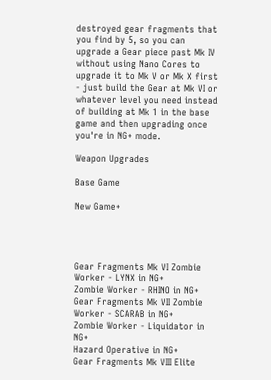destroyed gear fragments that you find by 5, so you can upgrade a Gear piece past Mk IV without using Nano Cores to upgrade it to Mk V or Mk X first - just build the Gear at Mk VI or whatever level you need instead of building at Mk 1 in the base game and then upgrading once you're in NG+ mode.

Weapon Upgrades

Base Game

New Game+




Gear Fragments Mk VI Zombie Worker - LYNX in NG+
Zombie Worker - RHINO in NG+
Gear Fragments Mk VII Zombie Worker - SCARAB in NG+
Zombie Worker - Liquidator in NG+
Hazard Operative in NG+
Gear Fragments Mk VIII Elite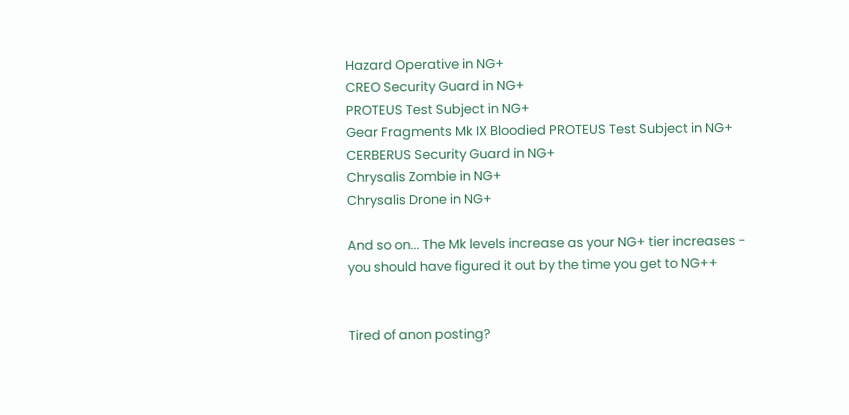Hazard Operative in NG+
CREO Security Guard in NG+
PROTEUS Test Subject in NG+
Gear Fragments Mk IX Bloodied PROTEUS Test Subject in NG+
CERBERUS Security Guard in NG+
Chrysalis Zombie in NG+
Chrysalis Drone in NG+

And so on... The Mk levels increase as your NG+ tier increases - you should have figured it out by the time you get to NG++


Tired of anon posting?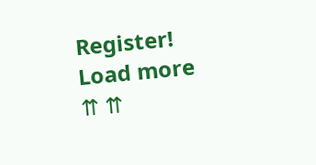Register!
Load more
⇈ ⇈